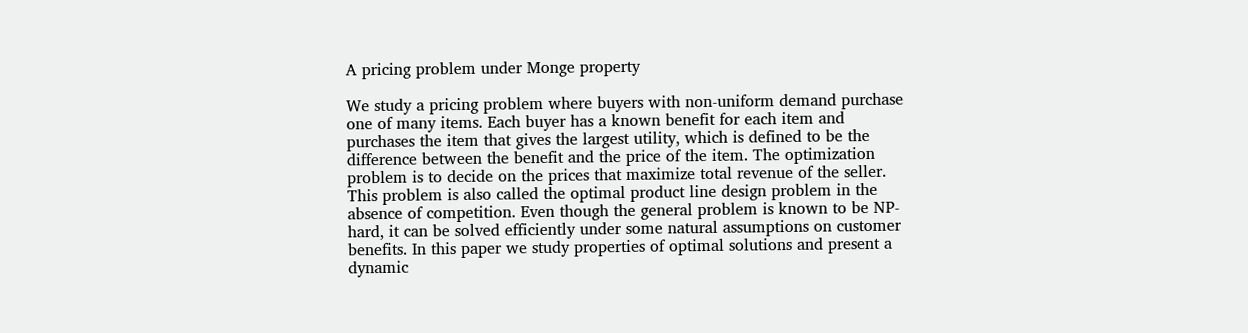A pricing problem under Monge property

We study a pricing problem where buyers with non-uniform demand purchase one of many items. Each buyer has a known benefit for each item and purchases the item that gives the largest utility, which is defined to be the difference between the benefit and the price of the item. The optimization problem is to decide on the prices that maximize total revenue of the seller. This problem is also called the optimal product line design problem in the absence of competition. Even though the general problem is known to be NP-hard, it can be solved efficiently under some natural assumptions on customer benefits. In this paper we study properties of optimal solutions and present a dynamic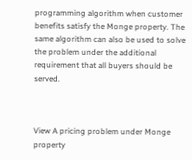programming algorithm when customer benefits satisfy the Monge property. The same algorithm can also be used to solve the problem under the additional requirement that all buyers should be served.



View A pricing problem under Monge property